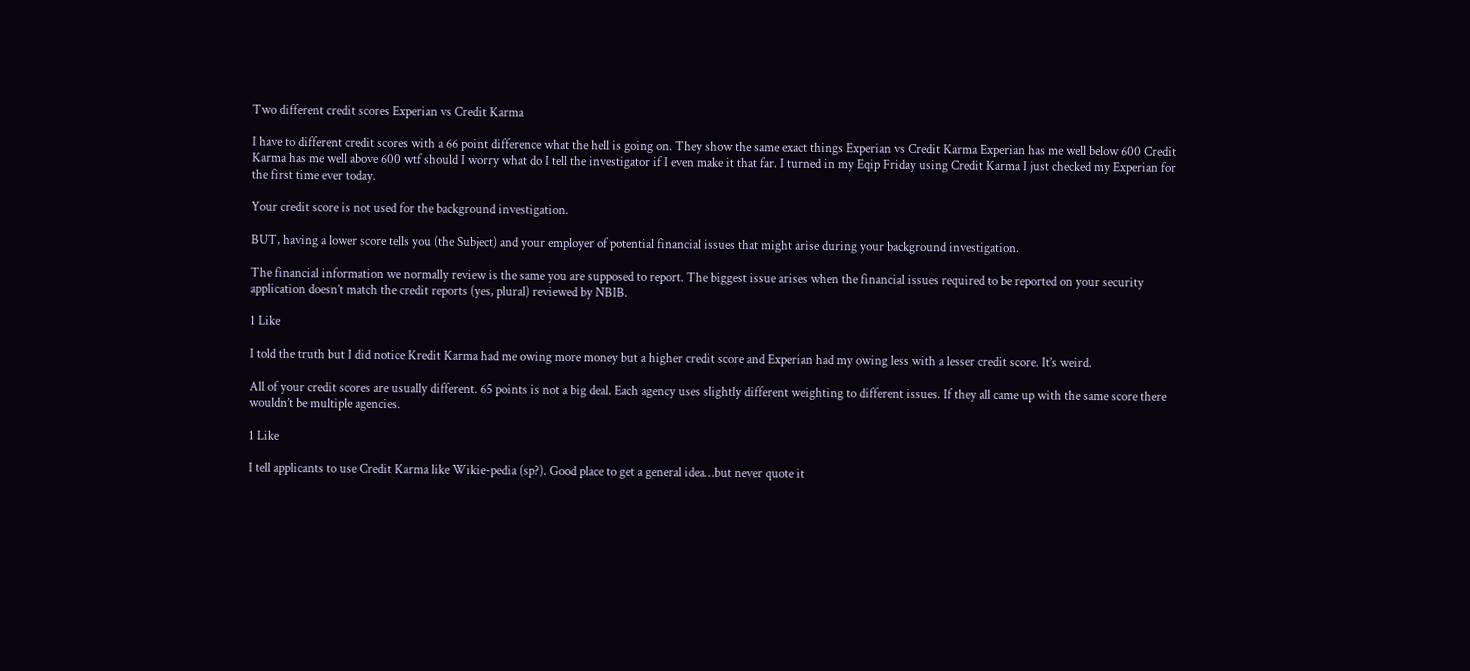Two different credit scores Experian vs Credit Karma

I have to different credit scores with a 66 point difference what the hell is going on. They show the same exact things Experian vs Credit Karma Experian has me well below 600 Credit Karma has me well above 600 wtf should I worry what do I tell the investigator if I even make it that far. I turned in my Eqip Friday using Credit Karma I just checked my Experian for the first time ever today.

Your credit score is not used for the background investigation.

BUT, having a lower score tells you (the Subject) and your employer of potential financial issues that might arise during your background investigation.

The financial information we normally review is the same you are supposed to report. The biggest issue arises when the financial issues required to be reported on your security application doesn’t match the credit reports (yes, plural) reviewed by NBIB.

1 Like

I told the truth but I did notice Kredit Karma had me owing more money but a higher credit score and Experian had my owing less with a lesser credit score. It’s weird.

All of your credit scores are usually different. 65 points is not a big deal. Each agency uses slightly different weighting to different issues. If they all came up with the same score there wouldn’t be multiple agencies.

1 Like

I tell applicants to use Credit Karma like Wikie-pedia (sp?). Good place to get a general idea…but never quote it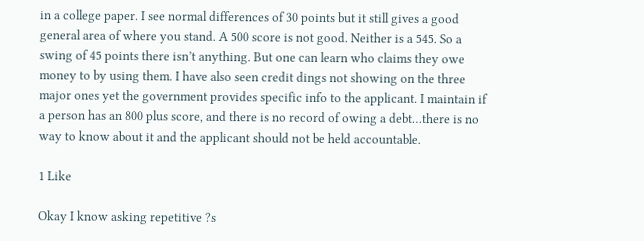in a college paper. I see normal differences of 30 points but it still gives a good general area of where you stand. A 500 score is not good. Neither is a 545. So a swing of 45 points there isn’t anything. But one can learn who claims they owe money to by using them. I have also seen credit dings not showing on the three major ones yet the government provides specific info to the applicant. I maintain if a person has an 800 plus score, and there is no record of owing a debt…there is no way to know about it and the applicant should not be held accountable.

1 Like

Okay I know asking repetitive ?s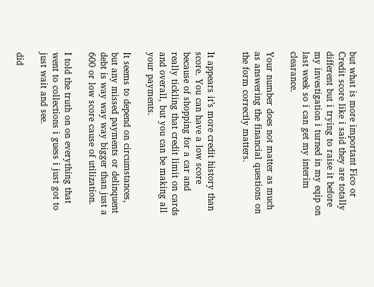but what is more important Fico or Credit score like i said they are totally different but i trying to raise it before my investigation i turned in my eqip on last week so i can get my interim clearance.

Your number does not matter as much as answering the financial questions on the form correctly matters.


It appears it’s more credit history than score. You can have a low score because of shopping for a car and really tickling that credit limit on cards and overall, but you can be making all your payments.

It seems to depend on circumstances, but any missed payments or delinquent debt is way way way bigger than just a 600 or low score cause of utilization.

I told the truth on on everything that went to collections i guess i just got to just wait and see.

did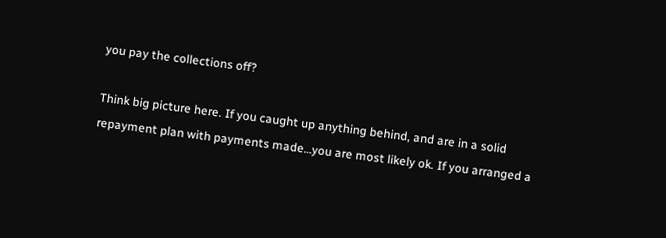you pay the collections off?

Think big picture here. If you caught up anything behind, and are in a solid repayment plan with payments made…you are most likely ok. If you arranged a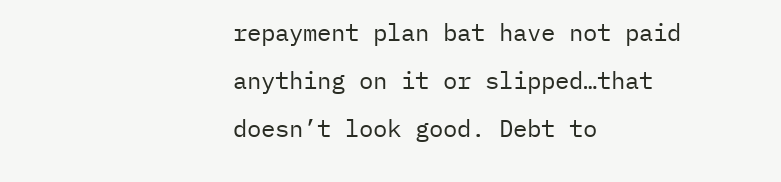repayment plan bat have not paid anything on it or slipped…that doesn’t look good. Debt to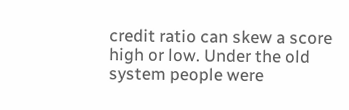credit ratio can skew a score high or low. Under the old system people were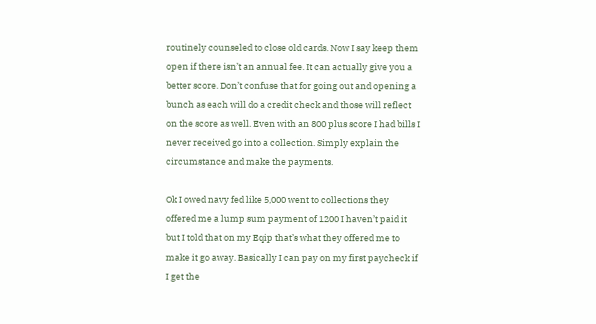routinely counseled to close old cards. Now I say keep them open if there isn’t an annual fee. It can actually give you a better score. Don’t confuse that for going out and opening a bunch as each will do a credit check and those will reflect on the score as well. Even with an 800 plus score I had bills I never received go into a collection. Simply explain the circumstance and make the payments.

Ok I owed navy fed like 5,000 went to collections they offered me a lump sum payment of 1200 I haven’t paid it but I told that on my Eqip that’s what they offered me to make it go away. Basically I can pay on my first paycheck if I get the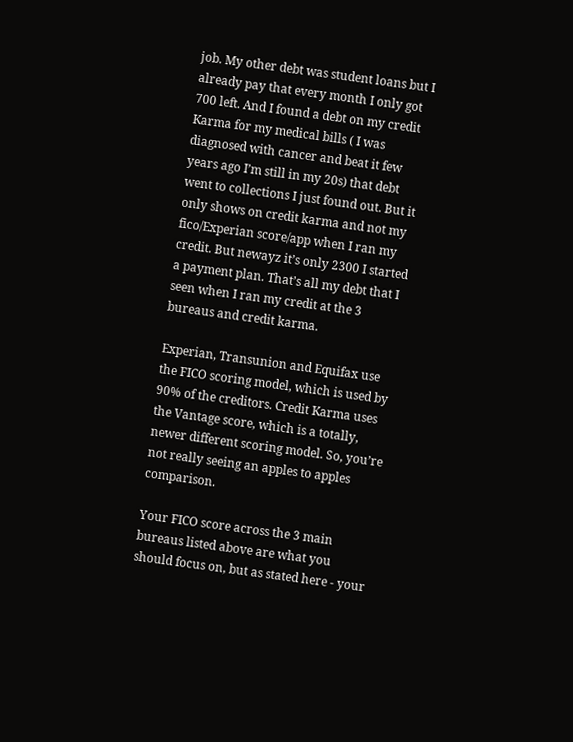job. My other debt was student loans but I already pay that every month I only got 700 left. And I found a debt on my credit Karma for my medical bills ( I was diagnosed with cancer and beat it few years ago I’m still in my 20s) that debt went to collections I just found out. But it only shows on credit karma and not my fico/Experian score/app when I ran my credit. But newayz it’s only 2300 I started a payment plan. That’s all my debt that I seen when I ran my credit at the 3 bureaus and credit karma.

Experian, Transunion and Equifax use the FICO scoring model, which is used by 90% of the creditors. Credit Karma uses the Vantage score, which is a totally, newer different scoring model. So, you’re not really seeing an apples to apples comparison.

Your FICO score across the 3 main bureaus listed above are what you should focus on, but as stated here - your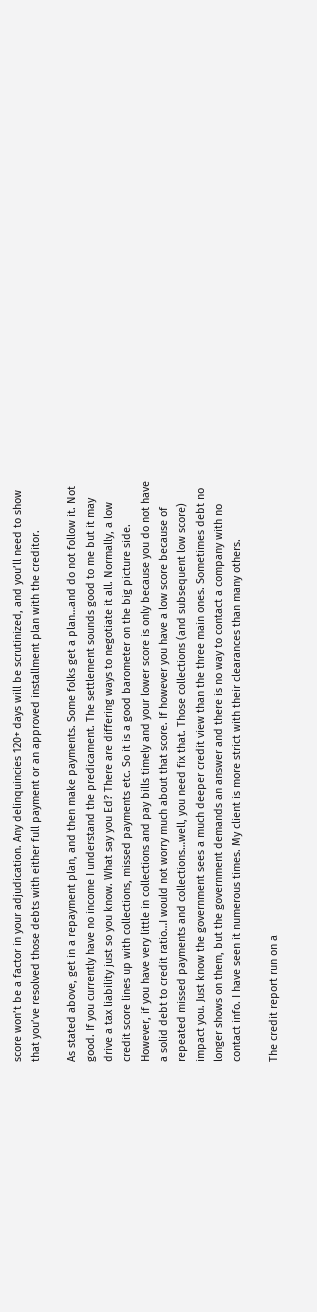score won’t be a factor in your adjudication. Any delinquincies 120+ days will be scrutinized, and you’ll need to show that you’ve resolved those debts with either full payment or an approved installment plan with the creditor.

As stated above, get in a repayment plan, and then make payments. Some folks get a plan…and do not follow it. Not good. If you currently have no income I understand the predicament. The settlement sounds good to me but it may drive a tax liability just so you know. What say you Ed? There are differing ways to negotiate it all. Normally, a low credit score lines up with collections, missed payments etc. So it is a good barometer on the big picture side. However, if you have very little in collections and pay bills timely and your lower score is only because you do not have a solid debt to credit ratio…I would not worry much about that score. If however you have a low score because of repeated missed payments and collections…well, you need fix that. Those collections (and subsequent low score) impact you. Just know the government sees a much deeper credit view than the three main ones. Sometimes debt no longer shows on them, but the government demands an answer and there is no way to contact a company with no contact info. I have seen it numerous times. My client is more strict with their clearances than many others.

The credit report run on a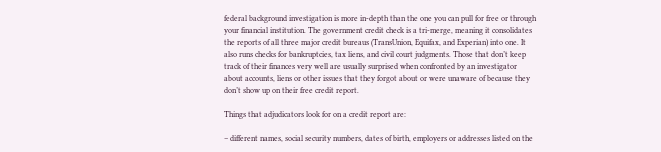federal background investigation is more in-depth than the one you can pull for free or through your financial institution. The government credit check is a tri-merge, meaning it consolidates the reports of all three major credit bureaus (TransUnion, Equifax, and Experian) into one. It also runs checks for bankruptcies, tax liens, and civil court judgments. Those that don’t keep track of their finances very well are usually surprised when confronted by an investigator about accounts, liens or other issues that they forgot about or were unaware of because they don’t show up on their free credit report.

Things that adjudicators look for on a credit report are:

– different names, social security numbers, dates of birth, employers or addresses listed on the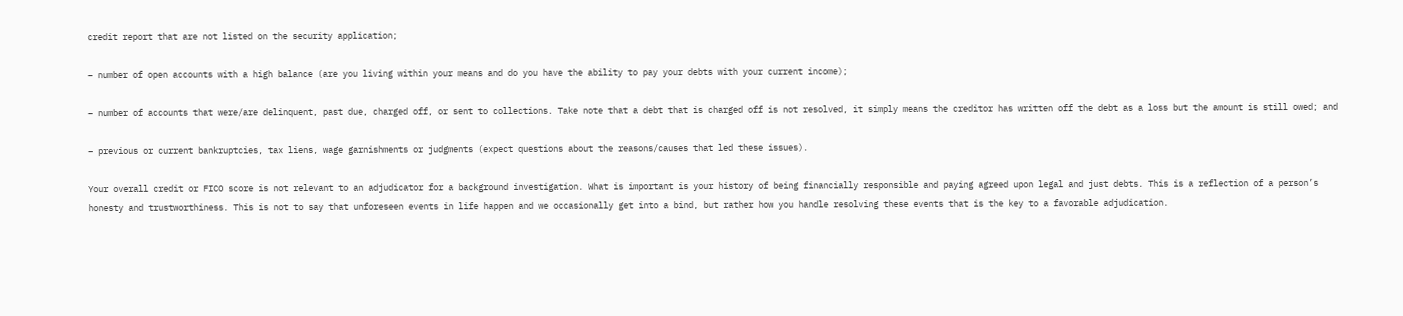credit report that are not listed on the security application;

– number of open accounts with a high balance (are you living within your means and do you have the ability to pay your debts with your current income);

– number of accounts that were/are delinquent, past due, charged off, or sent to collections. Take note that a debt that is charged off is not resolved, it simply means the creditor has written off the debt as a loss but the amount is still owed; and

– previous or current bankruptcies, tax liens, wage garnishments or judgments (expect questions about the reasons/causes that led these issues).

Your overall credit or FICO score is not relevant to an adjudicator for a background investigation. What is important is your history of being financially responsible and paying agreed upon legal and just debts. This is a reflection of a person’s honesty and trustworthiness. This is not to say that unforeseen events in life happen and we occasionally get into a bind, but rather how you handle resolving these events that is the key to a favorable adjudication.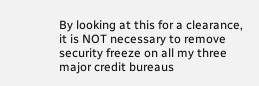By looking at this for a clearance, it is NOT necessary to remove security freeze on all my three major credit bureaus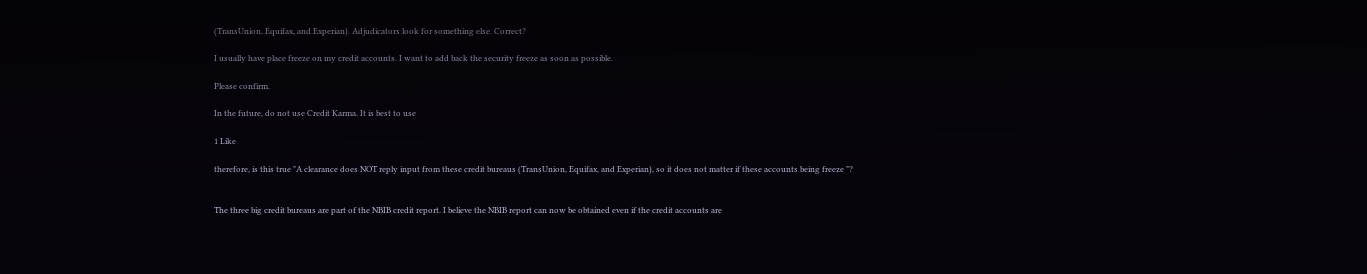(TransUnion, Equifax, and Experian). Adjudicators look for something else. Correct?

I usually have place freeze on my credit accounts. I want to add back the security freeze as soon as possible.

Please confirm.

In the future, do not use Credit Karma. It is best to use

1 Like

therefore, is this true "A clearance does NOT reply input from these credit bureaus (TransUnion, Equifax, and Experian), so it does not matter if these accounts being freeze "?


The three big credit bureaus are part of the NBIB credit report. I believe the NBIB report can now be obtained even if the credit accounts are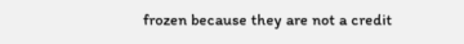frozen because they are not a credit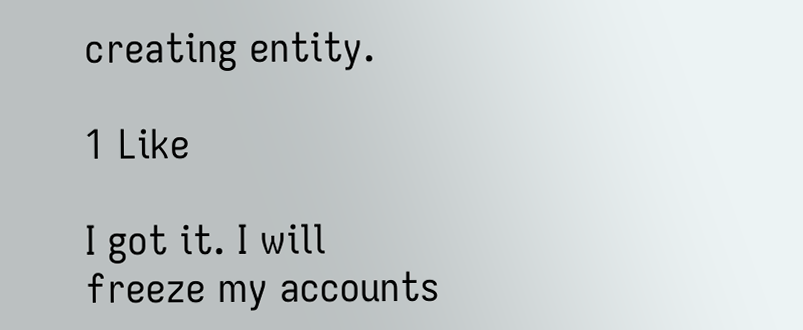creating entity.

1 Like

I got it. I will freeze my accounts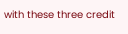with these three credit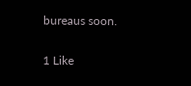bureaus soon.

1 Like